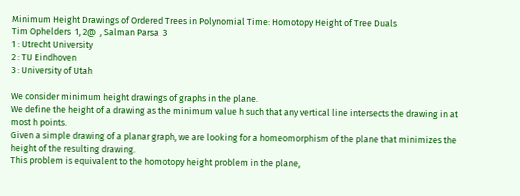Minimum Height Drawings of Ordered Trees in Polynomial Time: Homotopy Height of Tree Duals
Tim Ophelders  1, 2@  , Salman Parsa  3
1 : Utrecht University
2 : TU Eindhoven
3 : University of Utah

We consider minimum height drawings of graphs in the plane.
We define the height of a drawing as the minimum value h such that any vertical line intersects the drawing in at most h points.
Given a simple drawing of a planar graph, we are looking for a homeomorphism of the plane that minimizes the height of the resulting drawing.
This problem is equivalent to the homotopy height problem in the plane,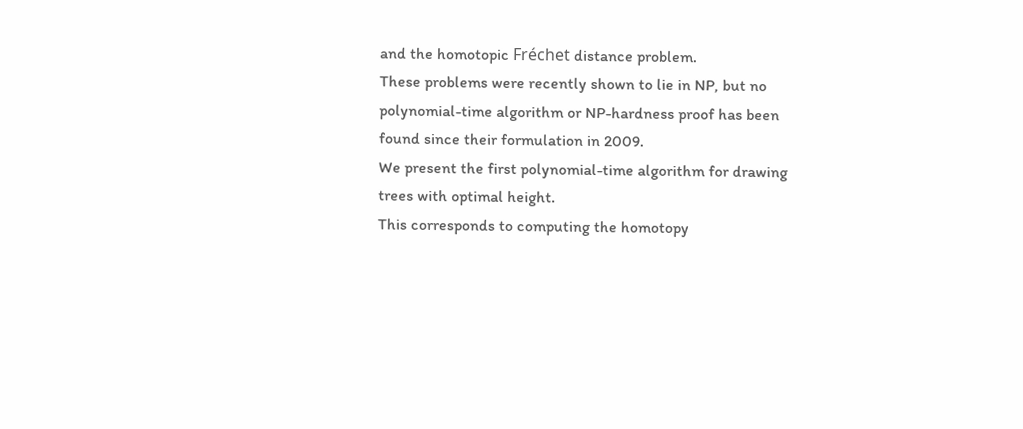and the homotopic Fréchet distance problem.
These problems were recently shown to lie in NP, but no polynomial-time algorithm or NP-hardness proof has been found since their formulation in 2009.
We present the first polynomial-time algorithm for drawing trees with optimal height.
This corresponds to computing the homotopy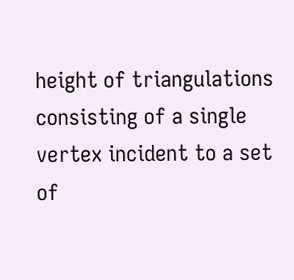height of triangulations consisting of a single vertex incident to a set of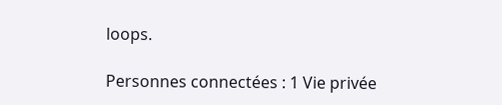loops.

Personnes connectées : 1 Vie privée